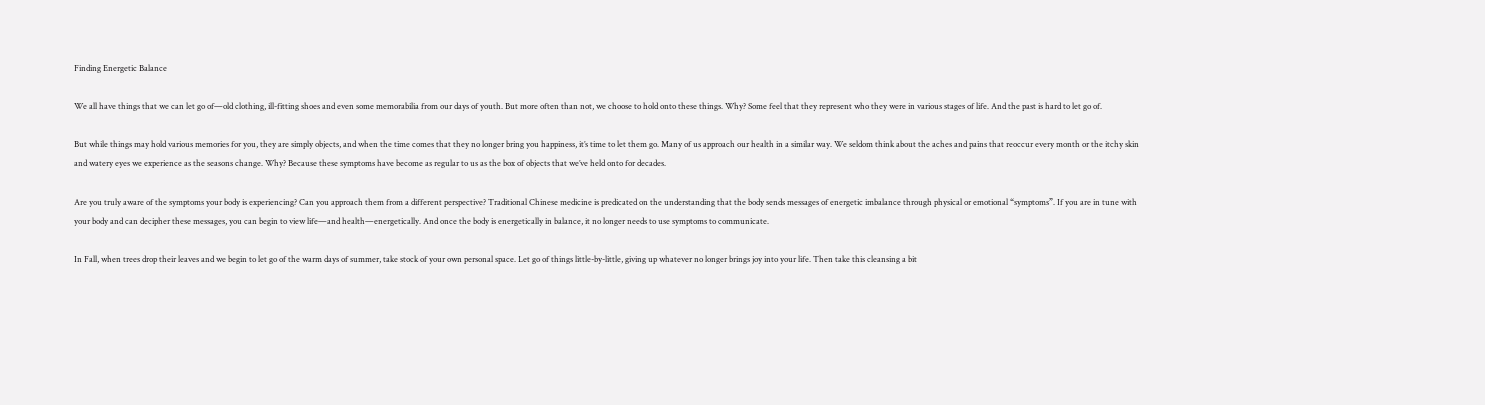Finding Energetic Balance

We all have things that we can let go of—old clothing, ill-fitting shoes and even some memorabilia from our days of youth. But more often than not, we choose to hold onto these things. Why? Some feel that they represent who they were in various stages of life. And the past is hard to let go of.

But while things may hold various memories for you, they are simply objects, and when the time comes that they no longer bring you happiness, it’s time to let them go. Many of us approach our health in a similar way. We seldom think about the aches and pains that reoccur every month or the itchy skin and watery eyes we experience as the seasons change. Why? Because these symptoms have become as regular to us as the box of objects that we’ve held onto for decades.

Are you truly aware of the symptoms your body is experiencing? Can you approach them from a different perspective? Traditional Chinese medicine is predicated on the understanding that the body sends messages of energetic imbalance through physical or emotional “symptoms”. If you are in tune with your body and can decipher these messages, you can begin to view life—and health—energetically. And once the body is energetically in balance, it no longer needs to use symptoms to communicate.

In Fall, when trees drop their leaves and we begin to let go of the warm days of summer, take stock of your own personal space. Let go of things little-by-little, giving up whatever no longer brings joy into your life. Then take this cleansing a bit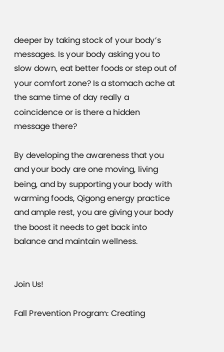deeper by taking stock of your body’s messages. Is your body asking you to slow down, eat better foods or step out of your comfort zone? Is a stomach ache at the same time of day really a coincidence or is there a hidden message there?

By developing the awareness that you and your body are one moving, living being, and by supporting your body with warming foods, Qigong energy practice and ample rest, you are giving your body the boost it needs to get back into balance and maintain wellness.


Join Us!

Fall Prevention Program: Creating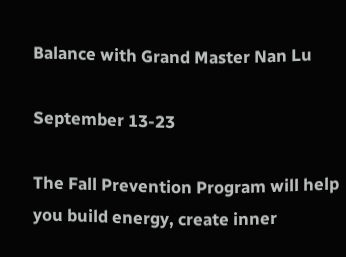Balance with Grand Master Nan Lu

September 13-23

The Fall Prevention Program will help you build energy, create inner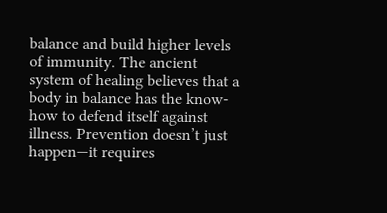balance and build higher levels of immunity. The ancient system of healing believes that a body in balance has the know-how to defend itself against illness. Prevention doesn’t just happen—it requires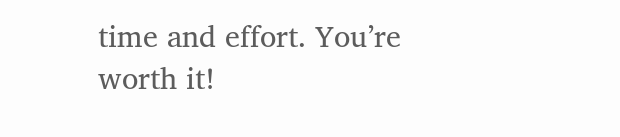time and effort. You’re worth it!